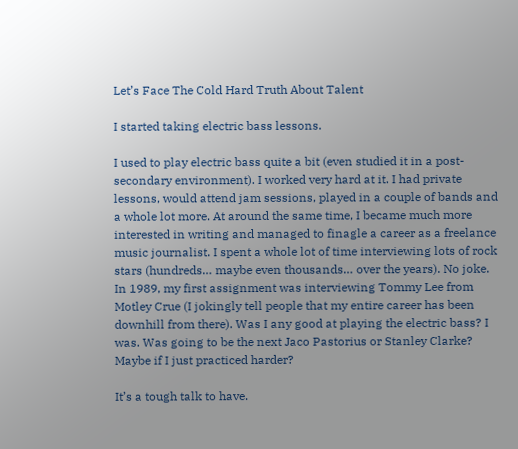Let’s Face The Cold Hard Truth About Talent

I started taking electric bass lessons.

I used to play electric bass quite a bit (even studied it in a post-secondary environment). I worked very hard at it. I had private lessons, would attend jam sessions, played in a couple of bands and a whole lot more. At around the same time, I became much more interested in writing and managed to finagle a career as a freelance music journalist. I spent a whole lot of time interviewing lots of rock stars (hundreds… maybe even thousands… over the years). No joke. In 1989, my first assignment was interviewing Tommy Lee from Motley Crue (I jokingly tell people that my entire career has been downhill from there). Was I any good at playing the electric bass? I was. Was going to be the next Jaco Pastorius or Stanley Clarke? Maybe if I just practiced harder?

It’s a tough talk to have.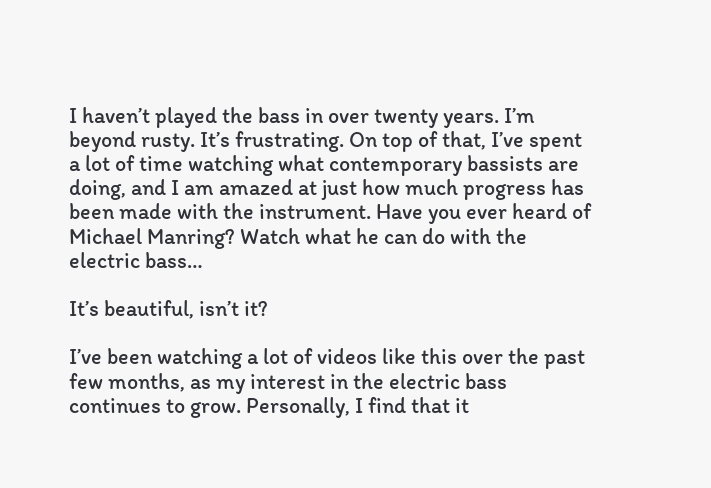I haven’t played the bass in over twenty years. I’m beyond rusty. It’s frustrating. On top of that, I’ve spent a lot of time watching what contemporary bassists are doing, and I am amazed at just how much progress has been made with the instrument. Have you ever heard of Michael Manring? Watch what he can do with the electric bass…

It’s beautiful, isn’t it?

I’ve been watching a lot of videos like this over the past few months, as my interest in the electric bass continues to grow. Personally, I find that it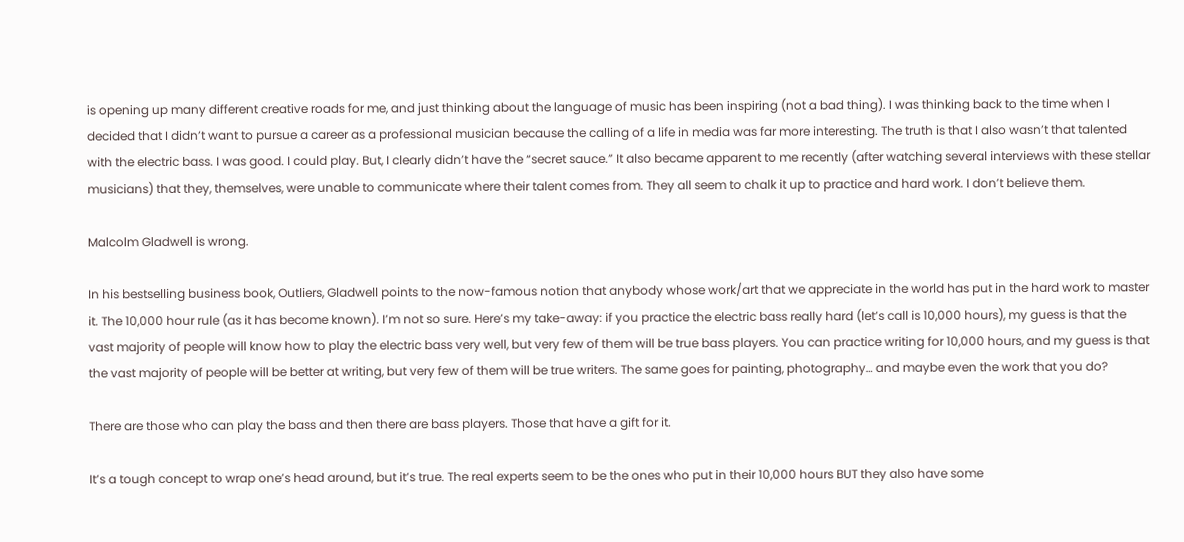is opening up many different creative roads for me, and just thinking about the language of music has been inspiring (not a bad thing). I was thinking back to the time when I decided that I didn’t want to pursue a career as a professional musician because the calling of a life in media was far more interesting. The truth is that I also wasn’t that talented with the electric bass. I was good. I could play. But, I clearly didn’t have the “secret sauce.” It also became apparent to me recently (after watching several interviews with these stellar musicians) that they, themselves, were unable to communicate where their talent comes from. They all seem to chalk it up to practice and hard work. I don’t believe them.

Malcolm Gladwell is wrong.

In his bestselling business book, Outliers, Gladwell points to the now-famous notion that anybody whose work/art that we appreciate in the world has put in the hard work to master it. The 10,000 hour rule (as it has become known). I’m not so sure. Here’s my take-away: if you practice the electric bass really hard (let’s call is 10,000 hours), my guess is that the vast majority of people will know how to play the electric bass very well, but very few of them will be true bass players. You can practice writing for 10,000 hours, and my guess is that the vast majority of people will be better at writing, but very few of them will be true writers. The same goes for painting, photography… and maybe even the work that you do?

There are those who can play the bass and then there are bass players. Those that have a gift for it.

It’s a tough concept to wrap one’s head around, but it’s true. The real experts seem to be the ones who put in their 10,000 hours BUT they also have some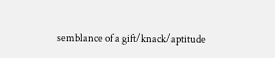semblance of a gift/knack/aptitude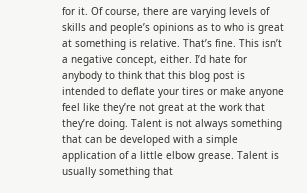for it. Of course, there are varying levels of skills and people’s opinions as to who is great at something is relative. That’s fine. This isn’t a negative concept, either. I’d hate for anybody to think that this blog post is intended to deflate your tires or make anyone feel like they’re not great at the work that they’re doing. Talent is not always something that can be developed with a simple application of a little elbow grease. Talent is usually something that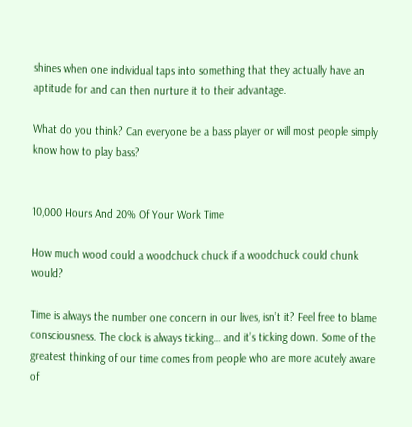shines when one individual taps into something that they actually have an aptitude for and can then nurture it to their advantage.

What do you think? Can everyone be a bass player or will most people simply know how to play bass?


10,000 Hours And 20% Of Your Work Time

How much wood could a woodchuck chuck if a woodchuck could chunk would?

Time is always the number one concern in our lives, isn’t it? Feel free to blame consciousness. The clock is always ticking… and it’s ticking down. Some of the greatest thinking of our time comes from people who are more acutely aware of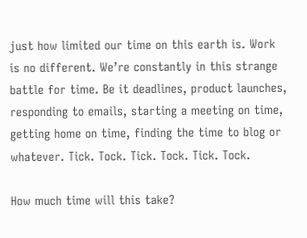just how limited our time on this earth is. Work is no different. We’re constantly in this strange battle for time. Be it deadlines, product launches, responding to emails, starting a meeting on time, getting home on time, finding the time to blog or whatever. Tick. Tock. Tick. Tock. Tick. Tock.

How much time will this take?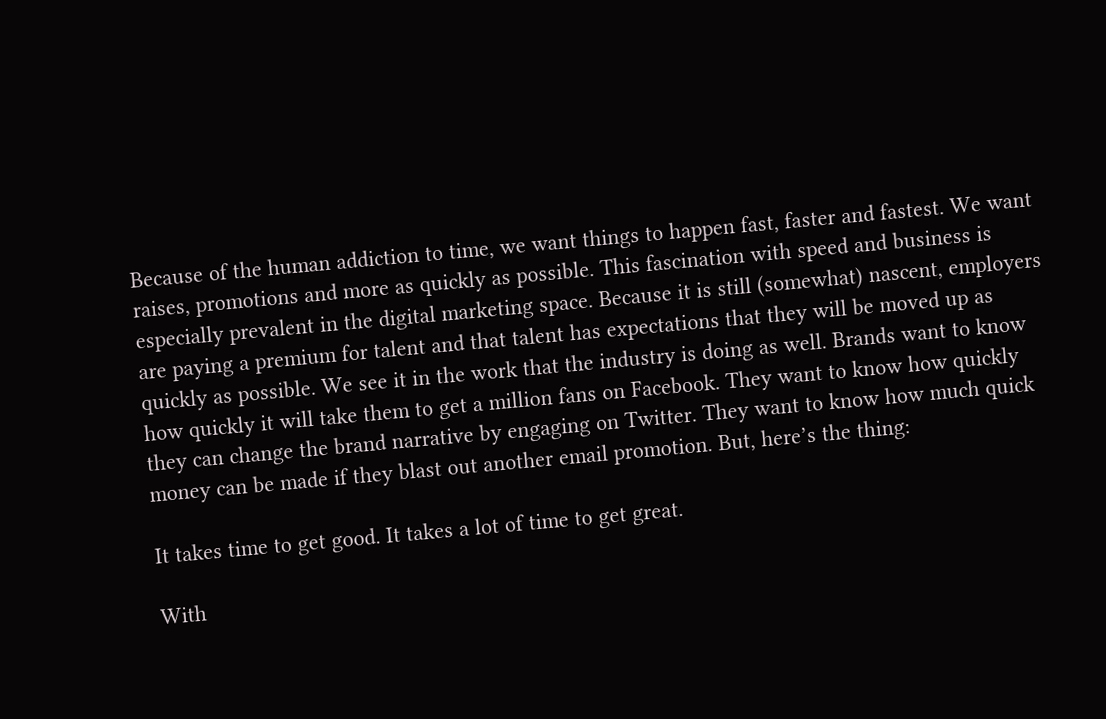Because of the human addiction to time, we want things to happen fast, faster and fastest. We want raises, promotions and more as quickly as possible. This fascination with speed and business is especially prevalent in the digital marketing space. Because it is still (somewhat) nascent, employers are paying a premium for talent and that talent has expectations that they will be moved up as quickly as possible. We see it in the work that the industry is doing as well. Brands want to know how quickly it will take them to get a million fans on Facebook. They want to know how quickly they can change the brand narrative by engaging on Twitter. They want to know how much quick money can be made if they blast out another email promotion. But, here’s the thing:

It takes time to get good. It takes a lot of time to get great.

With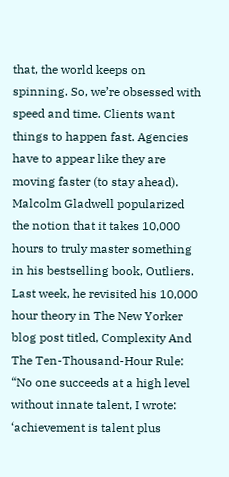that, the world keeps on spinning. So, we’re obsessed with speed and time. Clients want things to happen fast. Agencies have to appear like they are moving faster (to stay ahead). Malcolm Gladwell popularized the notion that it takes 10,000 hours to truly master something in his bestselling book, Outliers. Last week, he revisited his 10,000 hour theory in The New Yorker blog post titled, Complexity And The Ten-Thousand-Hour Rule: “No one succeeds at a high level without innate talent, I wrote: ‘achievement is talent plus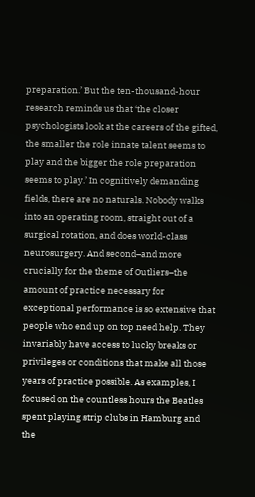preparation.’ But the ten-thousand-hour research reminds us that ‘the closer psychologists look at the careers of the gifted, the smaller the role innate talent seems to play and the bigger the role preparation seems to play.’ In cognitively demanding fields, there are no naturals. Nobody walks into an operating room, straight out of a surgical rotation, and does world-class neurosurgery. And second–and more crucially for the theme of Outliers–the amount of practice necessary for exceptional performance is so extensive that people who end up on top need help. They invariably have access to lucky breaks or privileges or conditions that make all those years of practice possible. As examples, I focused on the countless hours the Beatles spent playing strip clubs in Hamburg and the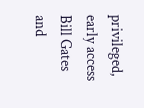privileged, early access Bill Gates and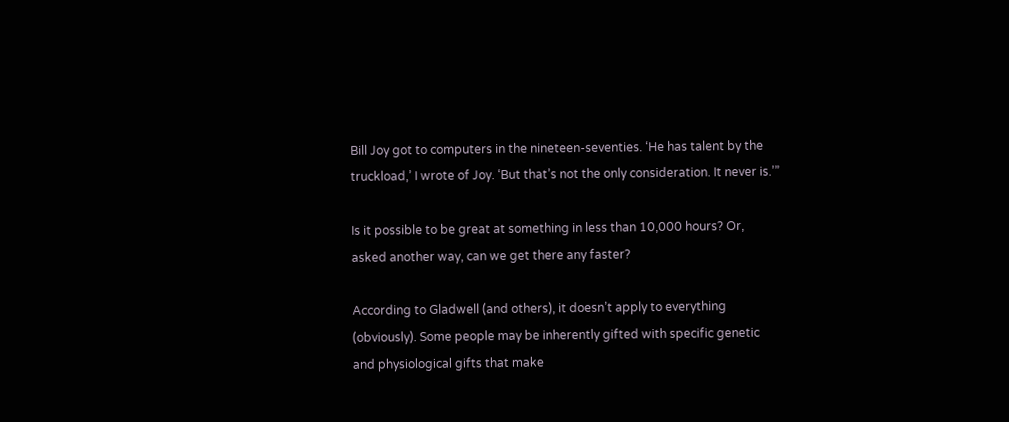Bill Joy got to computers in the nineteen-seventies. ‘He has talent by the truckload,’ I wrote of Joy. ‘But that’s not the only consideration. It never is.’”

Is it possible to be great at something in less than 10,000 hours? Or, asked another way, can we get there any faster?

According to Gladwell (and others), it doesn’t apply to everything (obviously). Some people may be inherently gifted with specific genetic and physiological gifts that make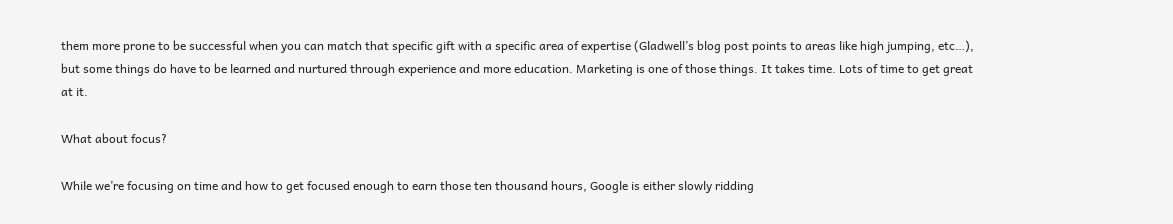them more prone to be successful when you can match that specific gift with a specific area of expertise (Gladwell’s blog post points to areas like high jumping, etc…), but some things do have to be learned and nurtured through experience and more education. Marketing is one of those things. It takes time. Lots of time to get great at it.

What about focus?

While we’re focusing on time and how to get focused enough to earn those ten thousand hours, Google is either slowly ridding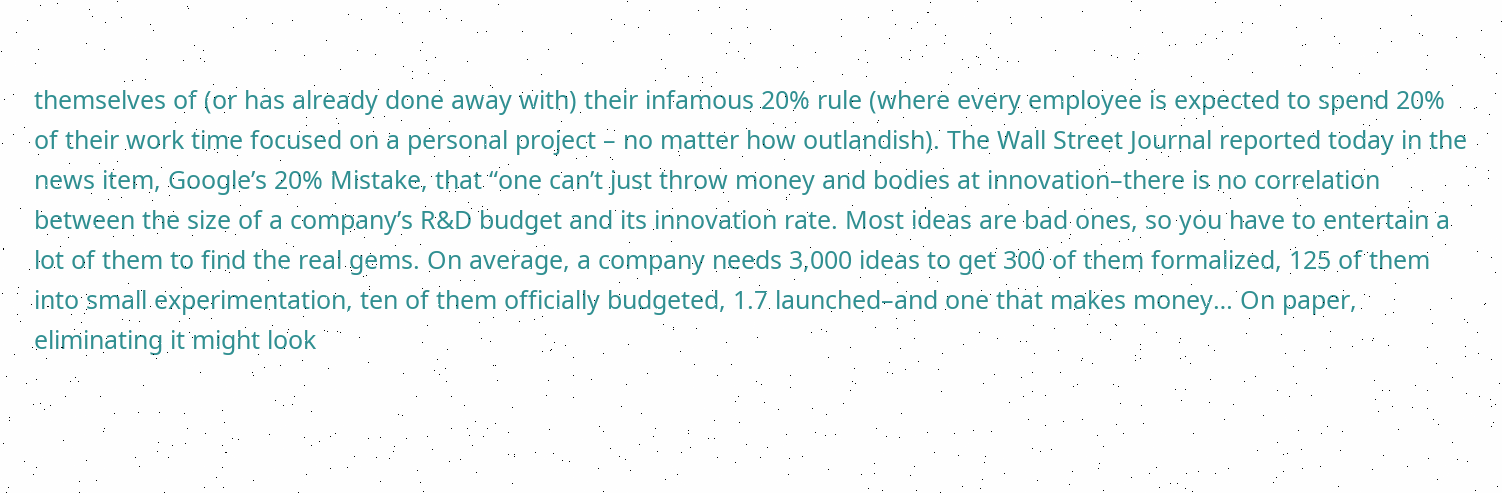themselves of (or has already done away with) their infamous 20% rule (where every employee is expected to spend 20% of their work time focused on a personal project – no matter how outlandish). The Wall Street Journal reported today in the news item, Google’s 20% Mistake, that “one can’t just throw money and bodies at innovation–there is no correlation between the size of a company’s R&D budget and its innovation rate. Most ideas are bad ones, so you have to entertain a lot of them to find the real gems. On average, a company needs 3,000 ideas to get 300 of them formalized, 125 of them into small experimentation, ten of them officially budgeted, 1.7 launched–and one that makes money… On paper, eliminating it might look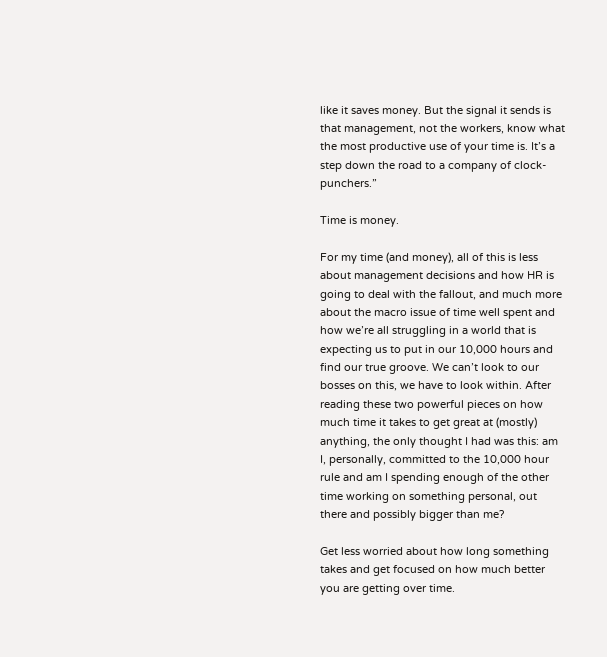like it saves money. But the signal it sends is that management, not the workers, know what the most productive use of your time is. It’s a step down the road to a company of clock-punchers.”

Time is money.

For my time (and money), all of this is less about management decisions and how HR is going to deal with the fallout, and much more about the macro issue of time well spent and how we’re all struggling in a world that is expecting us to put in our 10,000 hours and find our true groove. We can’t look to our bosses on this, we have to look within. After reading these two powerful pieces on how much time it takes to get great at (mostly) anything, the only thought I had was this: am I, personally, committed to the 10,000 hour rule and am I spending enough of the other time working on something personal, out there and possibly bigger than me?

Get less worried about how long something takes and get focused on how much better you are getting over time.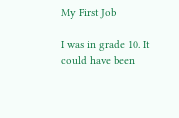My First Job

I was in grade 10. It could have been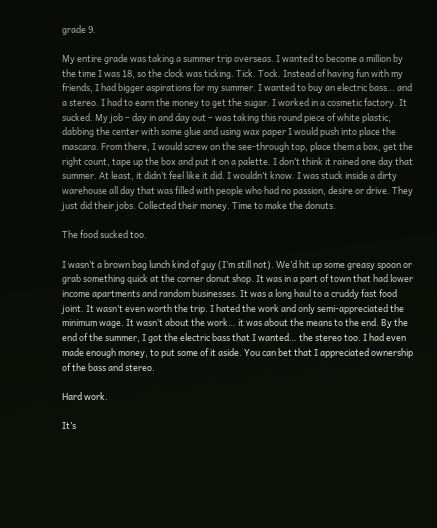grade 9.

My entire grade was taking a summer trip overseas. I wanted to become a million by the time I was 18, so the clock was ticking. Tick. Tock. Instead of having fun with my friends, I had bigger aspirations for my summer. I wanted to buy an electric bass… and a stereo. I had to earn the money to get the sugar. I worked in a cosmetic factory. It sucked. My job – day in and day out – was taking this round piece of white plastic, dabbing the center with some glue and using wax paper I would push into place the mascara. From there, I would screw on the see-through top, place them a box, get the right count, tape up the box and put it on a palette. I don’t think it rained one day that summer. At least, it didn’t feel like it did. I wouldn’t know. I was stuck inside a dirty warehouse all day that was filled with people who had no passion, desire or drive. They just did their jobs. Collected their money. Time to make the donuts.

The food sucked too.

I wasn’t a brown bag lunch kind of guy (I’m still not). We’d hit up some greasy spoon or grab something quick at the corner donut shop. It was in a part of town that had lower income apartments and random businesses. It was a long haul to a cruddy fast food joint. It wasn’t even worth the trip. I hated the work and only semi-appreciated the minimum wage. It wasn’t about the work… it was about the means to the end. By the end of the summer, I got the electric bass that I wanted… the stereo too. I had even made enough money, to put some of it aside. You can bet that I appreciated ownership of the bass and stereo.

Hard work.

It’s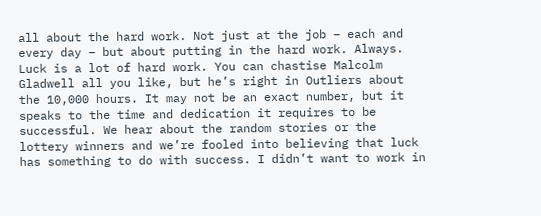all about the hard work. Not just at the job – each and every day – but about putting in the hard work. Always. Luck is a lot of hard work. You can chastise Malcolm Gladwell all you like, but he’s right in Outliers about the 10,000 hours. It may not be an exact number, but it speaks to the time and dedication it requires to be successful. We hear about the random stories or the lottery winners and we’re fooled into believing that luck has something to do with success. I didn’t want to work in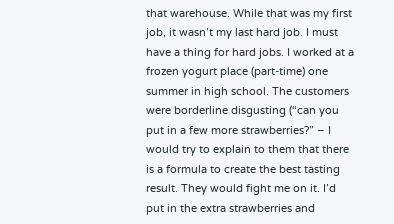that warehouse. While that was my first job, it wasn’t my last hard job. I must have a thing for hard jobs. I worked at a frozen yogurt place (part-time) one summer in high school. The customers were borderline disgusting (“can you put in a few more strawberries?” – I would try to explain to them that there is a formula to create the best tasting result. They would fight me on it. I’d put in the extra strawberries and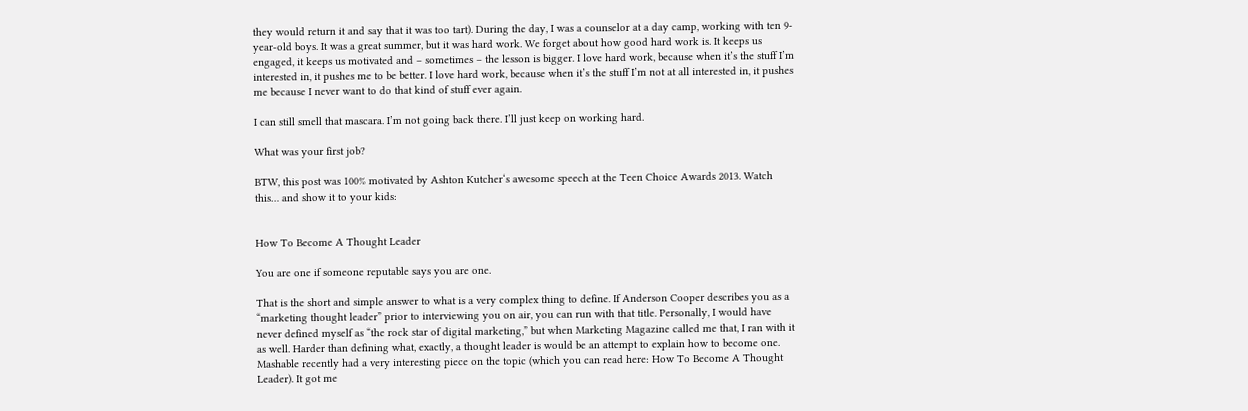they would return it and say that it was too tart). During the day, I was a counselor at a day camp, working with ten 9-year-old boys. It was a great summer, but it was hard work. We forget about how good hard work is. It keeps us engaged, it keeps us motivated and – sometimes – the lesson is bigger. I love hard work, because when it’s the stuff I’m interested in, it pushes me to be better. I love hard work, because when it’s the stuff I’m not at all interested in, it pushes me because I never want to do that kind of stuff ever again.

I can still smell that mascara. I’m not going back there. I’ll just keep on working hard.

What was your first job?

BTW, this post was 100% motivated by Ashton Kutcher‘s awesome speech at the Teen Choice Awards 2013. Watch this… and show it to your kids:


How To Become A Thought Leader

You are one if someone reputable says you are one.

That is the short and simple answer to what is a very complex thing to define. If Anderson Cooper describes you as a “marketing thought leader” prior to interviewing you on air, you can run with that title. Personally, I would have never defined myself as “the rock star of digital marketing,” but when Marketing Magazine called me that, I ran with it as well. Harder than defining what, exactly, a thought leader is would be an attempt to explain how to become one. Mashable recently had a very interesting piece on the topic (which you can read here: How To Become A Thought Leader). It got me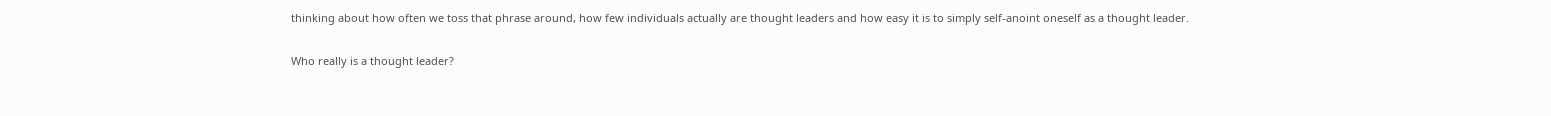thinking about how often we toss that phrase around, how few individuals actually are thought leaders and how easy it is to simply self-anoint oneself as a thought leader.

Who really is a thought leader?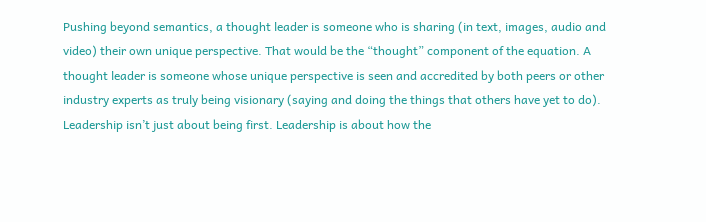Pushing beyond semantics, a thought leader is someone who is sharing (in text, images, audio and video) their own unique perspective. That would be the “thought” component of the equation. A thought leader is someone whose unique perspective is seen and accredited by both peers or other industry experts as truly being visionary (saying and doing the things that others have yet to do). Leadership isn’t just about being first. Leadership is about how the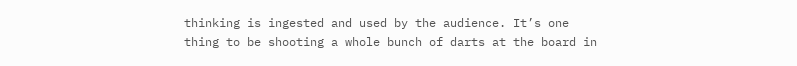thinking is ingested and used by the audience. It’s one thing to be shooting a whole bunch of darts at the board in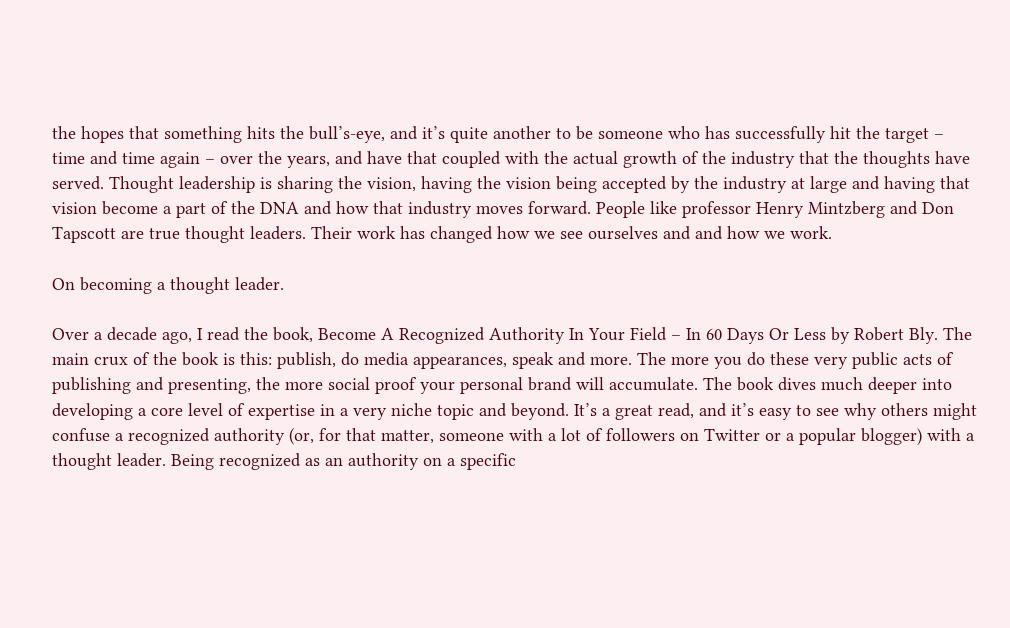the hopes that something hits the bull’s-eye, and it’s quite another to be someone who has successfully hit the target – time and time again – over the years, and have that coupled with the actual growth of the industry that the thoughts have served. Thought leadership is sharing the vision, having the vision being accepted by the industry at large and having that vision become a part of the DNA and how that industry moves forward. People like professor Henry Mintzberg and Don Tapscott are true thought leaders. Their work has changed how we see ourselves and and how we work.

On becoming a thought leader.

Over a decade ago, I read the book, Become A Recognized Authority In Your Field – In 60 Days Or Less by Robert Bly. The main crux of the book is this: publish, do media appearances, speak and more. The more you do these very public acts of publishing and presenting, the more social proof your personal brand will accumulate. The book dives much deeper into developing a core level of expertise in a very niche topic and beyond. It’s a great read, and it’s easy to see why others might confuse a recognized authority (or, for that matter, someone with a lot of followers on Twitter or a popular blogger) with a thought leader. Being recognized as an authority on a specific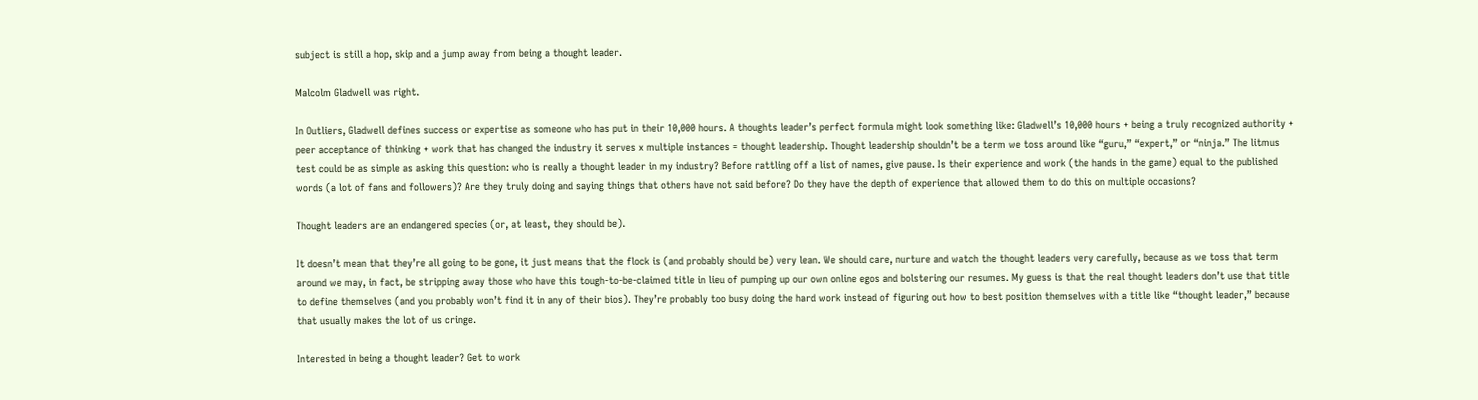subject is still a hop, skip and a jump away from being a thought leader.

Malcolm Gladwell was right.

In Outliers, Gladwell defines success or expertise as someone who has put in their 10,000 hours. A thoughts leader’s perfect formula might look something like: Gladwell’s 10,000 hours + being a truly recognized authority + peer acceptance of thinking + work that has changed the industry it serves x multiple instances = thought leadership. Thought leadership shouldn’t be a term we toss around like “guru,” “expert,” or “ninja.” The litmus test could be as simple as asking this question: who is really a thought leader in my industry? Before rattling off a list of names, give pause. Is their experience and work (the hands in the game) equal to the published words (a lot of fans and followers)? Are they truly doing and saying things that others have not said before? Do they have the depth of experience that allowed them to do this on multiple occasions?

Thought leaders are an endangered species (or, at least, they should be).

It doesn’t mean that they’re all going to be gone, it just means that the flock is (and probably should be) very lean. We should care, nurture and watch the thought leaders very carefully, because as we toss that term around we may, in fact, be stripping away those who have this tough-to-be-claimed title in lieu of pumping up our own online egos and bolstering our resumes. My guess is that the real thought leaders don’t use that title to define themselves (and you probably won’t find it in any of their bios). They’re probably too busy doing the hard work instead of figuring out how to best position themselves with a title like “thought leader,” because that usually makes the lot of us cringe.

Interested in being a thought leader? Get to work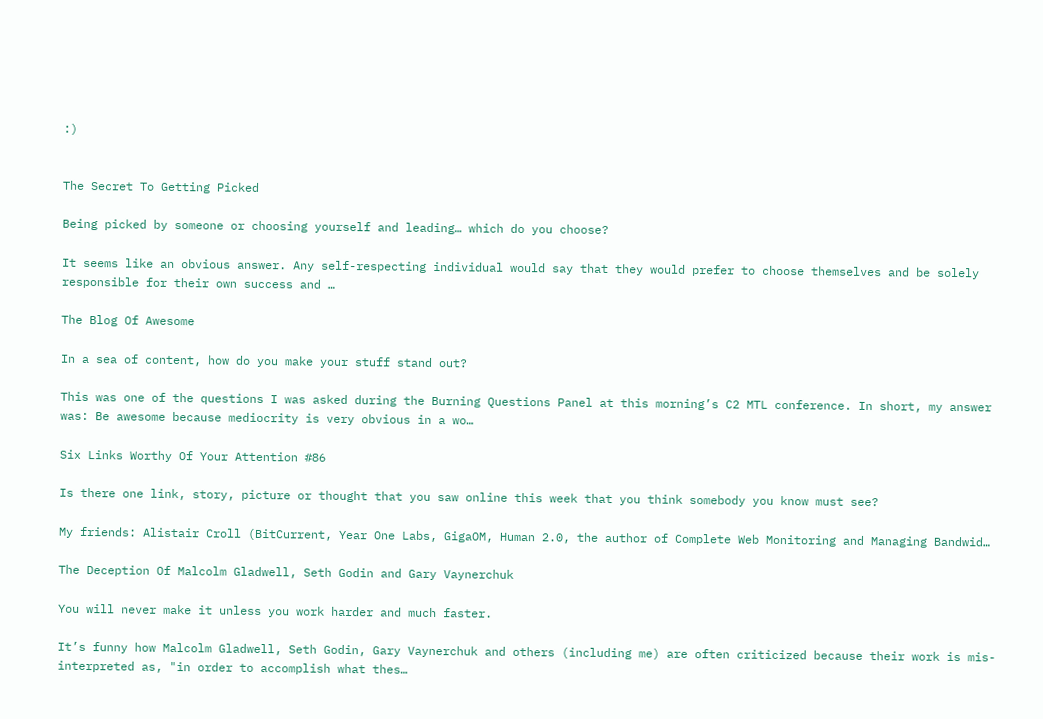:)


The Secret To Getting Picked

Being picked by someone or choosing yourself and leading… which do you choose?

It seems like an obvious answer. Any self-respecting individual would say that they would prefer to choose themselves and be solely responsible for their own success and …

The Blog Of Awesome

In a sea of content, how do you make your stuff stand out?

This was one of the questions I was asked during the Burning Questions Panel at this morning’s C2 MTL conference. In short, my answer was: Be awesome because mediocrity is very obvious in a wo…

Six Links Worthy Of Your Attention #86

Is there one link, story, picture or thought that you saw online this week that you think somebody you know must see?

My friends: Alistair Croll (BitCurrent, Year One Labs, GigaOM, Human 2.0, the author of Complete Web Monitoring and Managing Bandwid…

The Deception Of Malcolm Gladwell, Seth Godin and Gary Vaynerchuk

You will never make it unless you work harder and much faster.

It’s funny how Malcolm Gladwell, Seth Godin, Gary Vaynerchuk and others (including me) are often criticized because their work is mis-interpreted as, "in order to accomplish what thes…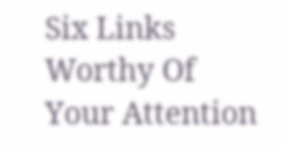Six Links Worthy Of Your Attention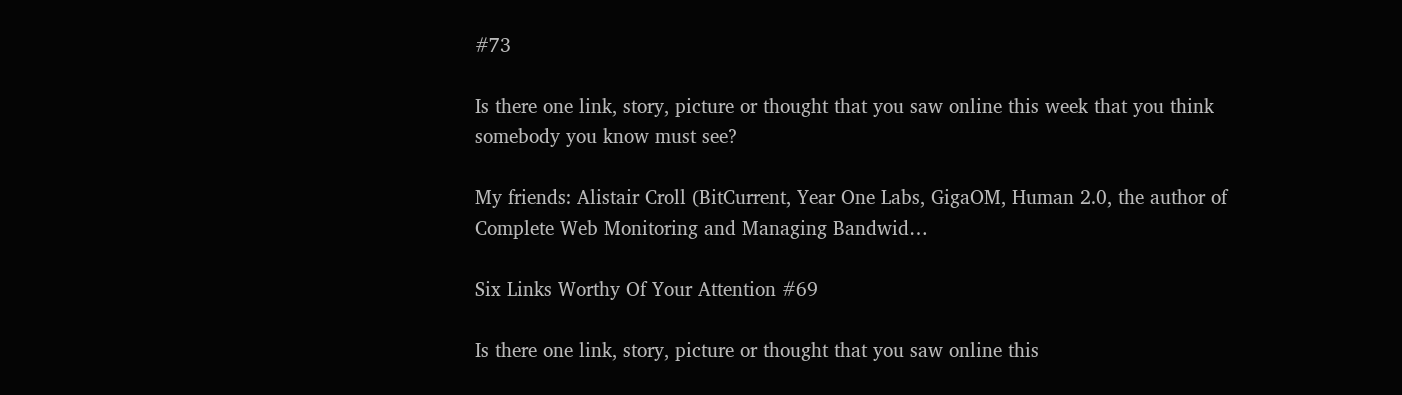#73

Is there one link, story, picture or thought that you saw online this week that you think somebody you know must see?

My friends: Alistair Croll (BitCurrent, Year One Labs, GigaOM, Human 2.0, the author of Complete Web Monitoring and Managing Bandwid…

Six Links Worthy Of Your Attention #69

Is there one link, story, picture or thought that you saw online this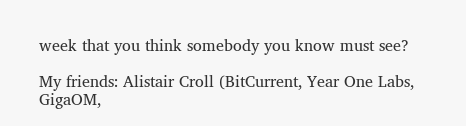week that you think somebody you know must see?

My friends: Alistair Croll (BitCurrent, Year One Labs, GigaOM,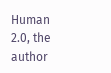Human 2.0, the author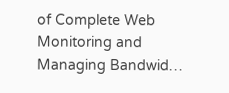of Complete Web Monitoring and Managing Bandwid…